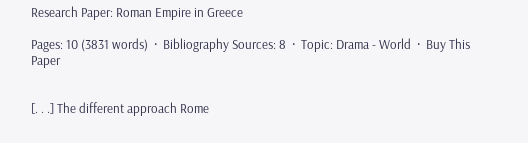Research Paper: Roman Empire in Greece

Pages: 10 (3831 words)  ·  Bibliography Sources: 8  ·  Topic: Drama - World  ·  Buy This Paper


[. . .] The different approach Rome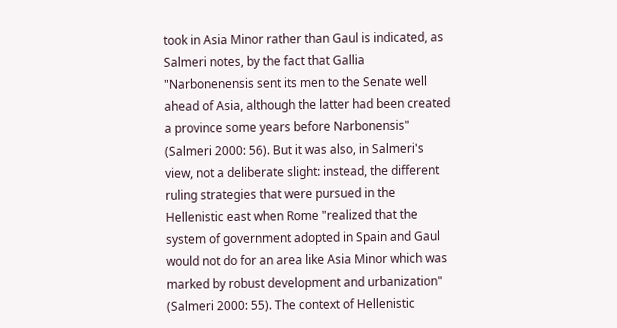took in Asia Minor rather than Gaul is indicated, as Salmeri notes, by the fact that Gallia "Narbonenensis sent its men to the Senate well ahead of Asia, although the latter had been created a province some years before Narbonensis" (Salmeri 2000: 56). But it was also, in Salmeri's view, not a deliberate slight: instead, the different ruling strategies that were pursued in the Hellenistic east when Rome "realized that the system of government adopted in Spain and Gaul would not do for an area like Asia Minor which was marked by robust development and urbanization" (Salmeri 2000: 55). The context of Hellenistic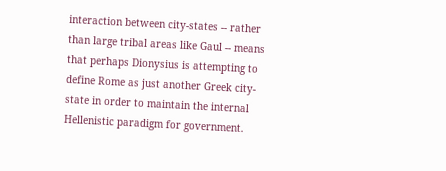interaction between city-states -- rather than large tribal areas like Gaul -- means that perhaps Dionysius is attempting to define Rome as just another Greek city-state in order to maintain the internal Hellenistic paradigm for government.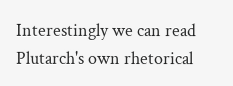Interestingly we can read Plutarch's own rhetorical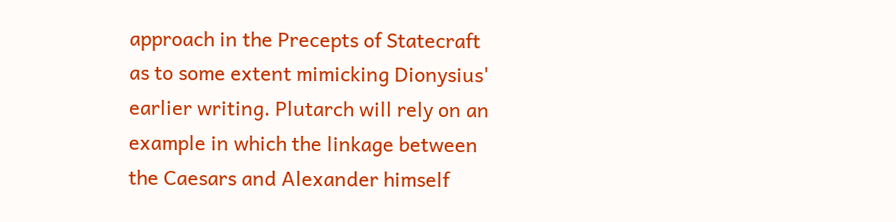approach in the Precepts of Statecraft as to some extent mimicking Dionysius' earlier writing. Plutarch will rely on an example in which the linkage between the Caesars and Alexander himself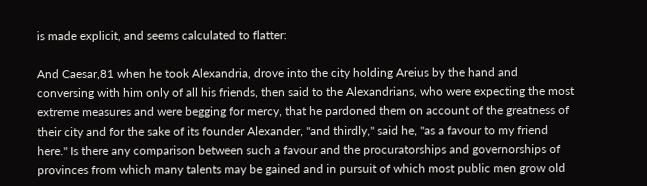is made explicit, and seems calculated to flatter:

And Caesar,81 when he took Alexandria, drove into the city holding Areius by the hand and conversing with him only of all his friends, then said to the Alexandrians, who were expecting the most extreme measures and were begging for mercy, that he pardoned them on account of the greatness of their city and for the sake of its founder Alexander, "and thirdly," said he, "as a favour to my friend here." Is there any comparison between such a favour and the procuratorships and governorships of provinces from which many talents may be gained and in pursuit of which most public men grow old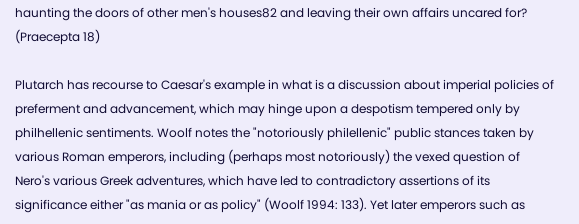haunting the doors of other men's houses82 and leaving their own affairs uncared for? (Praecepta 18)

Plutarch has recourse to Caesar's example in what is a discussion about imperial policies of preferment and advancement, which may hinge upon a despotism tempered only by philhellenic sentiments. Woolf notes the "notoriously philellenic" public stances taken by various Roman emperors, including (perhaps most notoriously) the vexed question of Nero's various Greek adventures, which have led to contradictory assertions of its significance either "as mania or as policy" (Woolf 1994: 133). Yet later emperors such as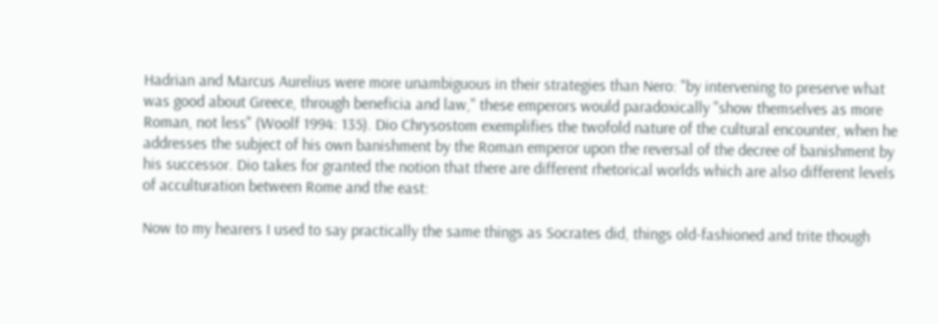Hadrian and Marcus Aurelius were more unambiguous in their strategies than Nero: "by intervening to preserve what was good about Greece, through beneficia and law," these emperors would paradoxically "show themselves as more Roman, not less" (Woolf 1994: 135). Dio Chrysostom exemplifies the twofold nature of the cultural encounter, when he addresses the subject of his own banishment by the Roman emperor upon the reversal of the decree of banishment by his successor. Dio takes for granted the notion that there are different rhetorical worlds which are also different levels of acculturation between Rome and the east:

Now to my hearers I used to say practically the same things as Socrates did, things old-fashioned and trite though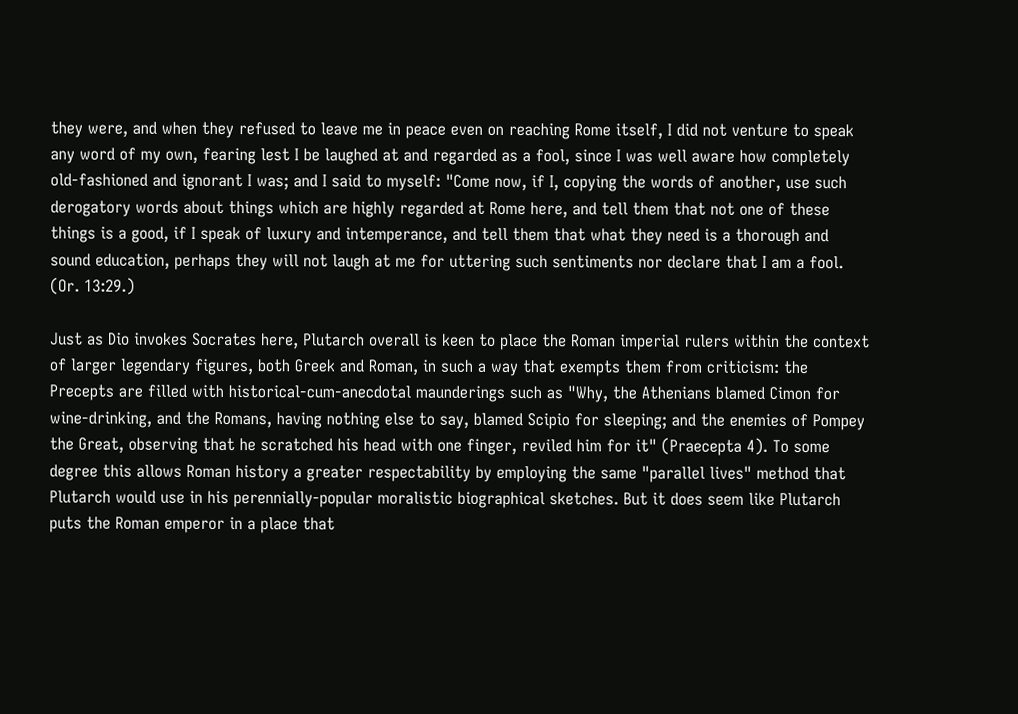they were, and when they refused to leave me in peace even on reaching Rome itself, I did not venture to speak any word of my own, fearing lest I be laughed at and regarded as a fool, since I was well aware how completely old-fashioned and ignorant I was; and I said to myself: "Come now, if I, copying the words of another, use such derogatory words about things which are highly regarded at Rome here, and tell them that not one of these things is a good, if I speak of luxury and intemperance, and tell them that what they need is a thorough and sound education, perhaps they will not laugh at me for uttering such sentiments nor declare that I am a fool. (Or. 13:29.)

Just as Dio invokes Socrates here, Plutarch overall is keen to place the Roman imperial rulers within the context of larger legendary figures, both Greek and Roman, in such a way that exempts them from criticism: the Precepts are filled with historical-cum-anecdotal maunderings such as "Why, the Athenians blamed Cimon for wine-drinking, and the Romans, having nothing else to say, blamed Scipio for sleeping; and the enemies of Pompey the Great, observing that he scratched his head with one finger, reviled him for it" (Praecepta 4). To some degree this allows Roman history a greater respectability by employing the same "parallel lives" method that Plutarch would use in his perennially-popular moralistic biographical sketches. But it does seem like Plutarch puts the Roman emperor in a place that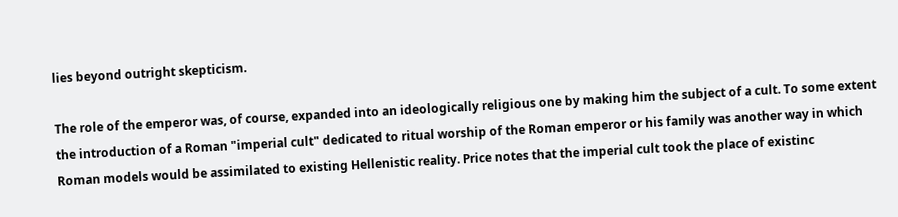lies beyond outright skepticism.

The role of the emperor was, of course, expanded into an ideologically religious one by making him the subject of a cult. To some extent the introduction of a Roman "imperial cult" dedicated to ritual worship of the Roman emperor or his family was another way in which Roman models would be assimilated to existing Hellenistic reality. Price notes that the imperial cult took the place of existinc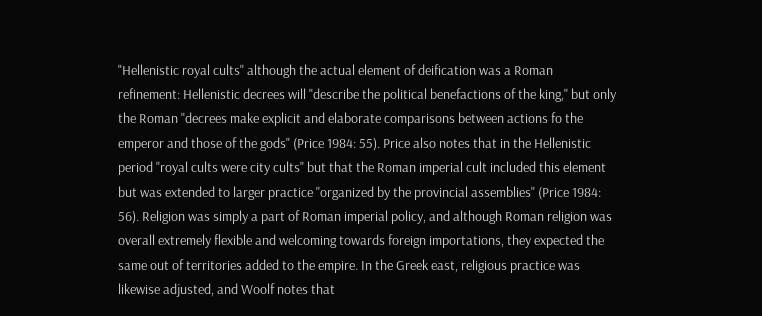"Hellenistic royal cults" although the actual element of deification was a Roman refinement: Hellenistic decrees will "describe the political benefactions of the king," but only the Roman "decrees make explicit and elaborate comparisons between actions fo the emperor and those of the gods" (Price 1984: 55). Price also notes that in the Hellenistic period "royal cults were city cults" but that the Roman imperial cult included this element but was extended to larger practice "organized by the provincial assemblies" (Price 1984: 56). Religion was simply a part of Roman imperial policy, and although Roman religion was overall extremely flexible and welcoming towards foreign importations, they expected the same out of territories added to the empire. In the Greek east, religious practice was likewise adjusted, and Woolf notes that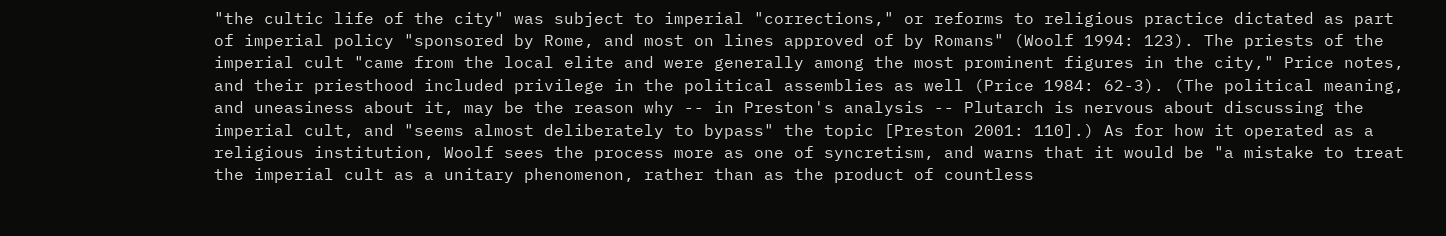"the cultic life of the city" was subject to imperial "corrections," or reforms to religious practice dictated as part of imperial policy "sponsored by Rome, and most on lines approved of by Romans" (Woolf 1994: 123). The priests of the imperial cult "came from the local elite and were generally among the most prominent figures in the city," Price notes, and their priesthood included privilege in the political assemblies as well (Price 1984: 62-3). (The political meaning, and uneasiness about it, may be the reason why -- in Preston's analysis -- Plutarch is nervous about discussing the imperial cult, and "seems almost deliberately to bypass" the topic [Preston 2001: 110].) As for how it operated as a religious institution, Woolf sees the process more as one of syncretism, and warns that it would be "a mistake to treat the imperial cult as a unitary phenomenon, rather than as the product of countless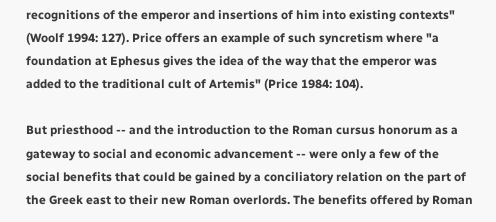recognitions of the emperor and insertions of him into existing contexts" (Woolf 1994: 127). Price offers an example of such syncretism where "a foundation at Ephesus gives the idea of the way that the emperor was added to the traditional cult of Artemis" (Price 1984: 104).

But priesthood -- and the introduction to the Roman cursus honorum as a gateway to social and economic advancement -- were only a few of the social benefits that could be gained by a conciliatory relation on the part of the Greek east to their new Roman overlords. The benefits offered by Roman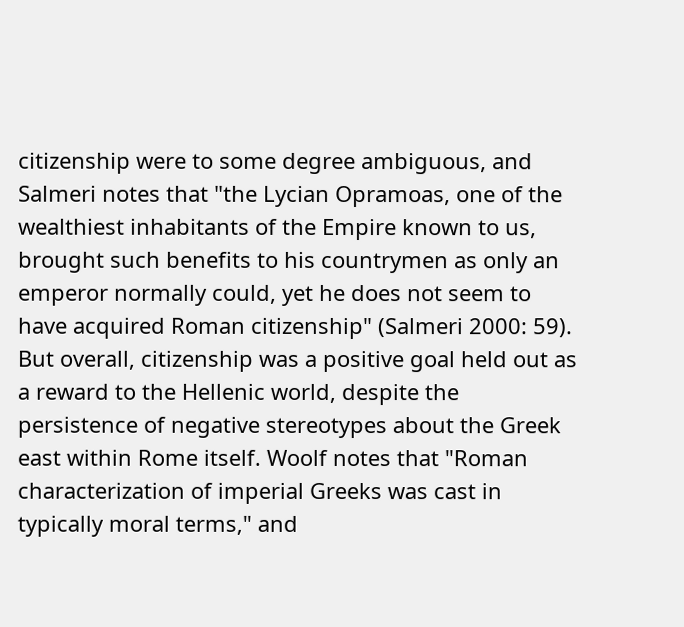citizenship were to some degree ambiguous, and Salmeri notes that "the Lycian Opramoas, one of the wealthiest inhabitants of the Empire known to us, brought such benefits to his countrymen as only an emperor normally could, yet he does not seem to have acquired Roman citizenship" (Salmeri 2000: 59). But overall, citizenship was a positive goal held out as a reward to the Hellenic world, despite the persistence of negative stereotypes about the Greek east within Rome itself. Woolf notes that "Roman characterization of imperial Greeks was cast in typically moral terms," and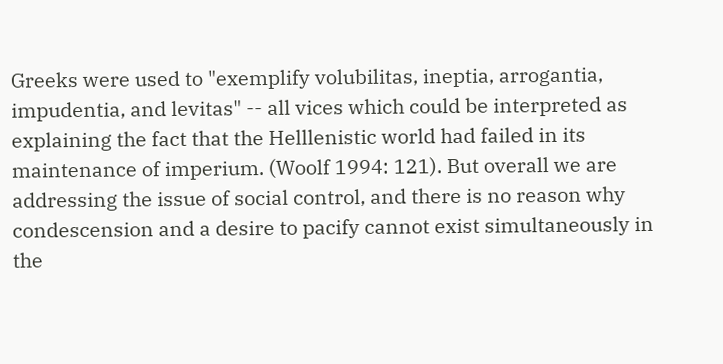Greeks were used to "exemplify volubilitas, ineptia, arrogantia, impudentia, and levitas" -- all vices which could be interpreted as explaining the fact that the Helllenistic world had failed in its maintenance of imperium. (Woolf 1994: 121). But overall we are addressing the issue of social control, and there is no reason why condescension and a desire to pacify cannot exist simultaneously in the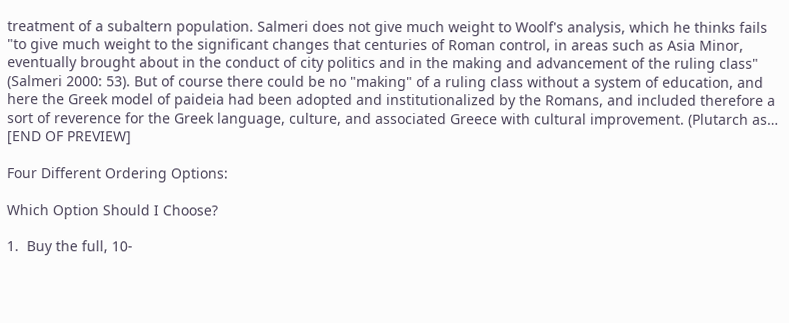treatment of a subaltern population. Salmeri does not give much weight to Woolf's analysis, which he thinks fails "to give much weight to the significant changes that centuries of Roman control, in areas such as Asia Minor, eventually brought about in the conduct of city politics and in the making and advancement of the ruling class" (Salmeri 2000: 53). But of course there could be no "making" of a ruling class without a system of education, and here the Greek model of paideia had been adopted and institutionalized by the Romans, and included therefore a sort of reverence for the Greek language, culture, and associated Greece with cultural improvement. (Plutarch as… [END OF PREVIEW]

Four Different Ordering Options:

Which Option Should I Choose?

1.  Buy the full, 10-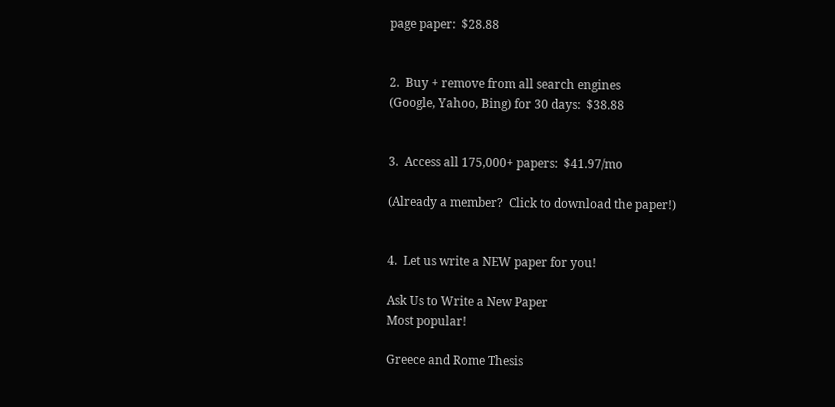page paper:  $28.88


2.  Buy + remove from all search engines
(Google, Yahoo, Bing) for 30 days:  $38.88


3.  Access all 175,000+ papers:  $41.97/mo

(Already a member?  Click to download the paper!)


4.  Let us write a NEW paper for you!

Ask Us to Write a New Paper
Most popular!

Greece and Rome Thesis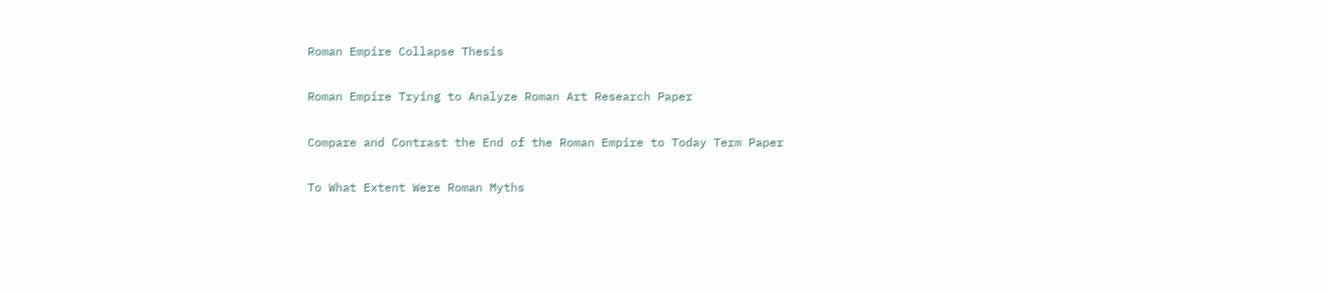Roman Empire Collapse Thesis

Roman Empire Trying to Analyze Roman Art Research Paper

Compare and Contrast the End of the Roman Empire to Today Term Paper

To What Extent Were Roman Myths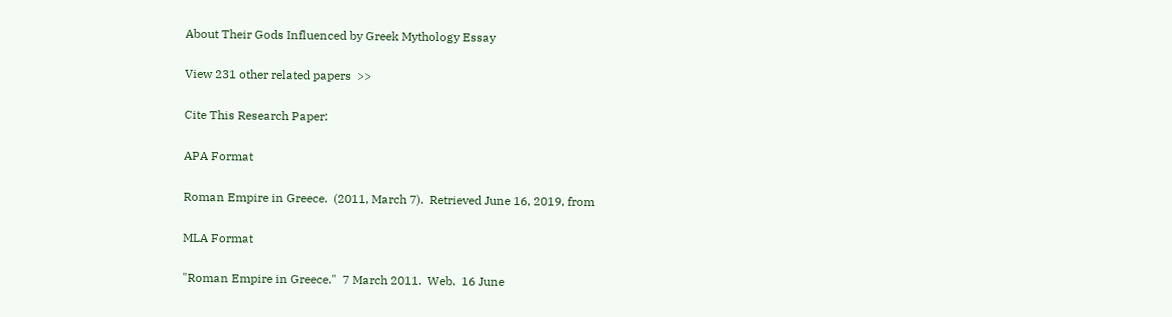About Their Gods Influenced by Greek Mythology Essay

View 231 other related papers  >>

Cite This Research Paper:

APA Format

Roman Empire in Greece.  (2011, March 7).  Retrieved June 16, 2019, from

MLA Format

"Roman Empire in Greece."  7 March 2011.  Web.  16 June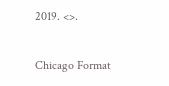2019. <>.

Chicago Format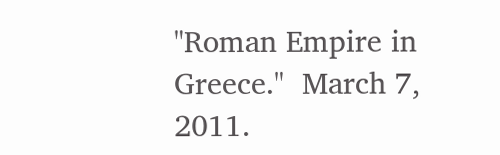"Roman Empire in Greece."  March 7, 2011.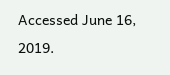Accessed June 16, 2019.